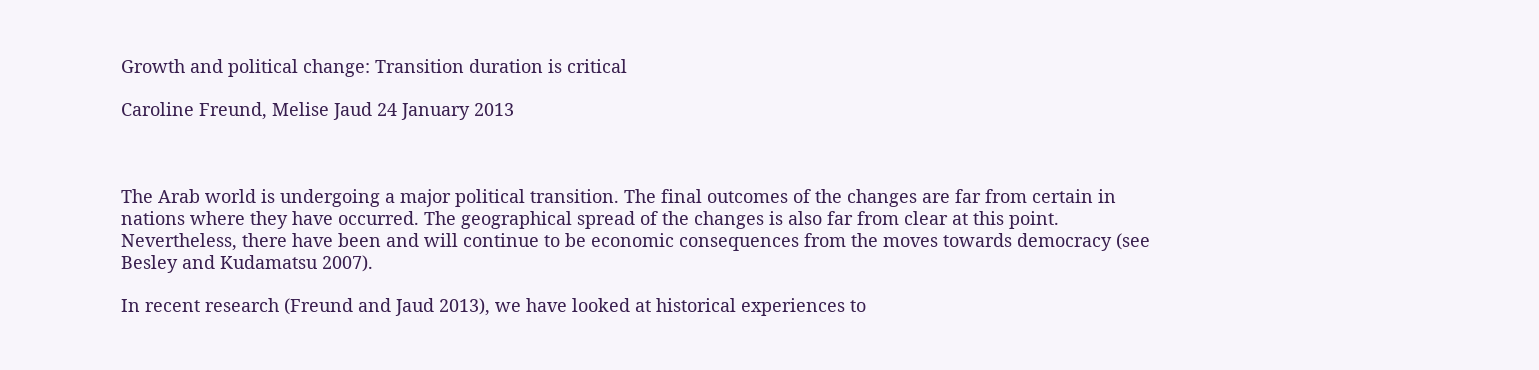Growth and political change: Transition duration is critical

Caroline Freund, Melise Jaud 24 January 2013



The Arab world is undergoing a major political transition. The final outcomes of the changes are far from certain in nations where they have occurred. The geographical spread of the changes is also far from clear at this point. Nevertheless, there have been and will continue to be economic consequences from the moves towards democracy (see Besley and Kudamatsu 2007).

In recent research (Freund and Jaud 2013), we have looked at historical experiences to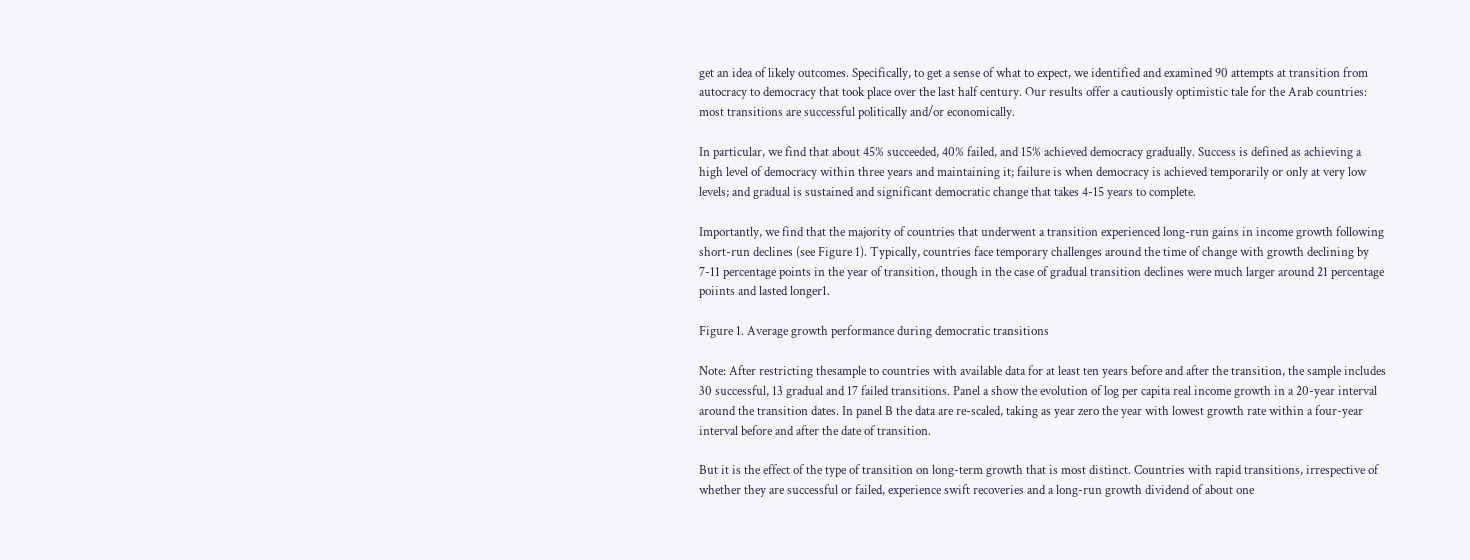get an idea of likely outcomes. Specifically, to get a sense of what to expect, we identified and examined 90 attempts at transition from autocracy to democracy that took place over the last half century. Our results offer a cautiously optimistic tale for the Arab countries: most transitions are successful politically and/or economically.

In particular, we find that about 45% succeeded, 40% failed, and 15% achieved democracy gradually. Success is defined as achieving a high level of democracy within three years and maintaining it; failure is when democracy is achieved temporarily or only at very low levels; and gradual is sustained and significant democratic change that takes 4-15 years to complete.

Importantly, we find that the majority of countries that underwent a transition experienced long-run gains in income growth following short-run declines (see Figure 1). Typically, countries face temporary challenges around the time of change with growth declining by 7-11 percentage points in the year of transition, though in the case of gradual transition declines were much larger around 21 percentage poiints and lasted longer1.

Figure 1. Average growth performance during democratic transitions

Note: After restricting thesample to countries with available data for at least ten years before and after the transition, the sample includes 30 successful, 13 gradual and 17 failed transitions. Panel a show the evolution of log per capita real income growth in a 20-year interval around the transition dates. In panel B the data are re-scaled, taking as year zero the year with lowest growth rate within a four-year interval before and after the date of transition.

But it is the effect of the type of transition on long-term growth that is most distinct. Countries with rapid transitions, irrespective of whether they are successful or failed, experience swift recoveries and a long-run growth dividend of about one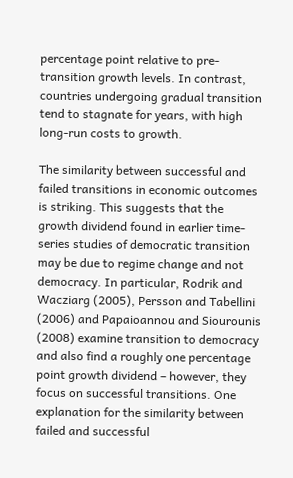percentage point relative to pre-transition growth levels. In contrast, countries undergoing gradual transition tend to stagnate for years, with high long-run costs to growth.

The similarity between successful and failed transitions in economic outcomes is striking. This suggests that the growth dividend found in earlier time-series studies of democratic transition may be due to regime change and not democracy. In particular, Rodrik and Wacziarg (2005), Persson and Tabellini (2006) and Papaioannou and Siourounis (2008) examine transition to democracy and also find a roughly one percentage point growth dividend – however, they focus on successful transitions. One explanation for the similarity between failed and successful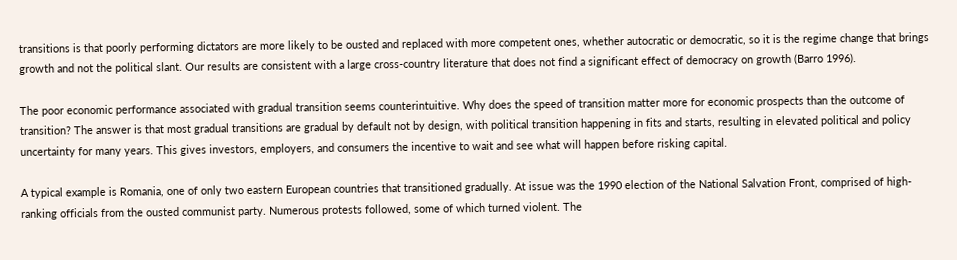transitions is that poorly performing dictators are more likely to be ousted and replaced with more competent ones, whether autocratic or democratic, so it is the regime change that brings growth and not the political slant. Our results are consistent with a large cross-country literature that does not find a significant effect of democracy on growth (Barro 1996).

The poor economic performance associated with gradual transition seems counterintuitive. Why does the speed of transition matter more for economic prospects than the outcome of transition? The answer is that most gradual transitions are gradual by default not by design, with political transition happening in fits and starts, resulting in elevated political and policy uncertainty for many years. This gives investors, employers, and consumers the incentive to wait and see what will happen before risking capital.

A typical example is Romania, one of only two eastern European countries that transitioned gradually. At issue was the 1990 election of the National Salvation Front, comprised of high-ranking officials from the ousted communist party. Numerous protests followed, some of which turned violent. The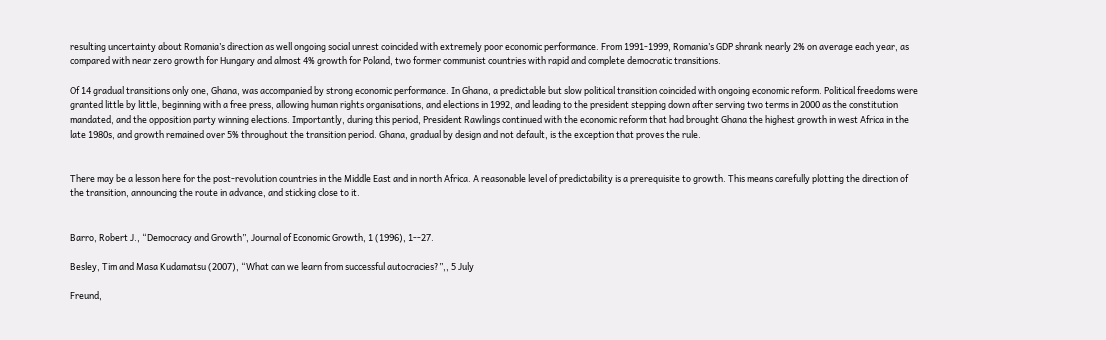resulting uncertainty about Romania’s direction as well ongoing social unrest coincided with extremely poor economic performance. From 1991-1999, Romania’s GDP shrank nearly 2% on average each year, as compared with near zero growth for Hungary and almost 4% growth for Poland, two former communist countries with rapid and complete democratic transitions.

Of 14 gradual transitions only one, Ghana, was accompanied by strong economic performance. In Ghana, a predictable but slow political transition coincided with ongoing economic reform. Political freedoms were granted little by little, beginning with a free press, allowing human rights organisations, and elections in 1992, and leading to the president stepping down after serving two terms in 2000 as the constitution mandated, and the opposition party winning elections. Importantly, during this period, President Rawlings continued with the economic reform that had brought Ghana the highest growth in west Africa in the late 1980s, and growth remained over 5% throughout the transition period. Ghana, gradual by design and not default, is the exception that proves the rule.


There may be a lesson here for the post-revolution countries in the Middle East and in north Africa. A reasonable level of predictability is a prerequisite to growth. This means carefully plotting the direction of the transition, announcing the route in advance, and sticking close to it.


Barro, Robert J., “Democracy and Growth”, Journal of Economic Growth, 1 (1996), 1--27.

Besley, Tim and Masa Kudamatsu (2007), “What can we learn from successful autocracies?”,, 5 July

Freund,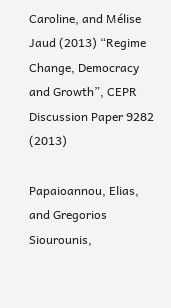Caroline, and Mélise Jaud (2013) “Regime Change, Democracy and Growth”, CEPR Discussion Paper 9282 (2013)

Papaioannou, Elias, and Gregorios Siourounis,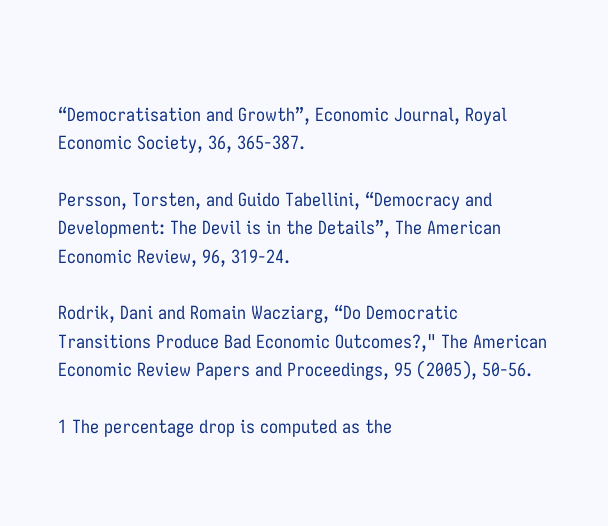“Democratisation and Growth”, Economic Journal, Royal Economic Society, 36, 365-387.

Persson, Torsten, and Guido Tabellini, “Democracy and Development: The Devil is in the Details”, The American Economic Review, 96, 319-24.

Rodrik, Dani and Romain Wacziarg, “Do Democratic Transitions Produce Bad Economic Outcomes?," The American Economic Review Papers and Proceedings, 95 (2005), 50-56.

1 The percentage drop is computed as the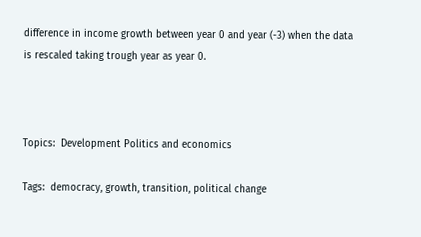difference in income growth between year 0 and year (-3) when the data is rescaled taking trough year as year 0.



Topics:  Development Politics and economics

Tags:  democracy, growth, transition, political change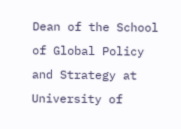Dean of the School of Global Policy and Strategy at University of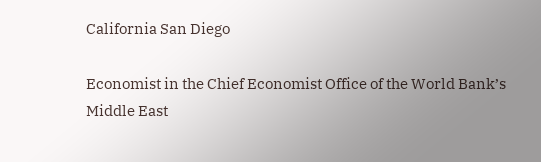California San Diego

Economist in the Chief Economist Office of the World Bank’s Middle East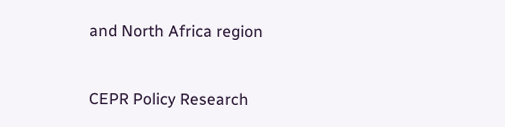and North Africa region


CEPR Policy Research